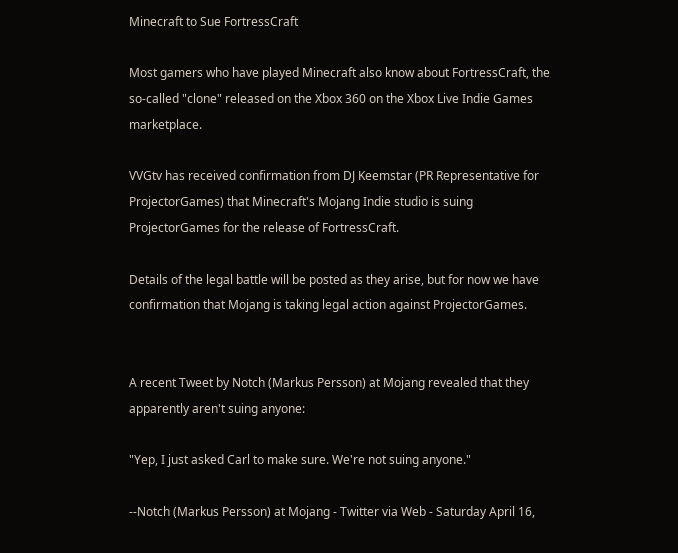Minecraft to Sue FortressCraft

Most gamers who have played Minecraft also know about FortressCraft, the so-called "clone" released on the Xbox 360 on the Xbox Live Indie Games marketplace.

VVGtv has received confirmation from DJ Keemstar (PR Representative for ProjectorGames) that Minecraft's Mojang Indie studio is suing ProjectorGames for the release of FortressCraft.

Details of the legal battle will be posted as they arise, but for now we have confirmation that Mojang is taking legal action against ProjectorGames.


A recent Tweet by Notch (Markus Persson) at Mojang revealed that they apparently aren't suing anyone:

"Yep, I just asked Carl to make sure. We're not suing anyone."

--Notch (Markus Persson) at Mojang - Twitter via Web - Saturday April 16,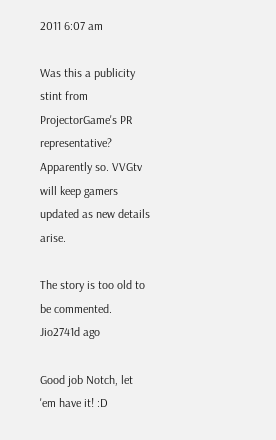2011 6:07 am

Was this a publicity stint from ProjectorGame's PR representative? Apparently so. VVGtv will keep gamers updated as new details arise.

The story is too old to be commented.
Jio2741d ago

Good job Notch, let 'em have it! :D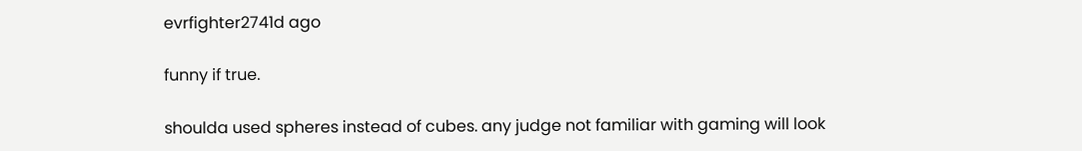evrfighter2741d ago

funny if true.

shoulda used spheres instead of cubes. any judge not familiar with gaming will look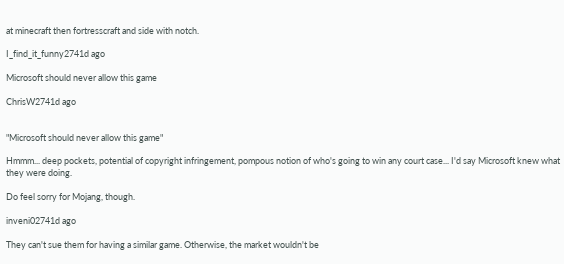at minecraft then fortresscraft and side with notch.

I_find_it_funny2741d ago

Microsoft should never allow this game

ChrisW2741d ago


"Microsoft should never allow this game"

Hmmm... deep pockets, potential of copyright infringement, pompous notion of who's going to win any court case... I'd say Microsoft knew what they were doing.

Do feel sorry for Mojang, though.

inveni02741d ago

They can't sue them for having a similar game. Otherwise, the market wouldn't be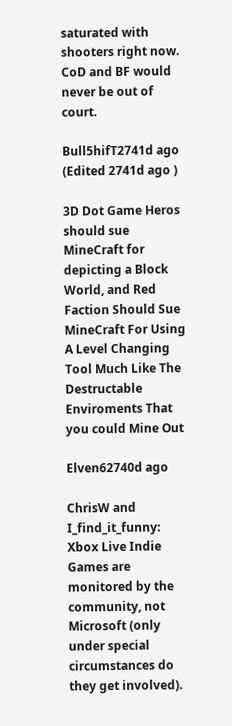saturated with shooters right now. CoD and BF would never be out of court.

Bull5hifT2741d ago (Edited 2741d ago )

3D Dot Game Heros should sue MineCraft for depicting a Block World, and Red Faction Should Sue MineCraft For Using A Level Changing Tool Much Like The Destructable Enviroments That you could Mine Out

Elven62740d ago

ChrisW and I_find_it_funny: Xbox Live Indie Games are monitored by the community, not Microsoft (only under special circumstances do they get involved).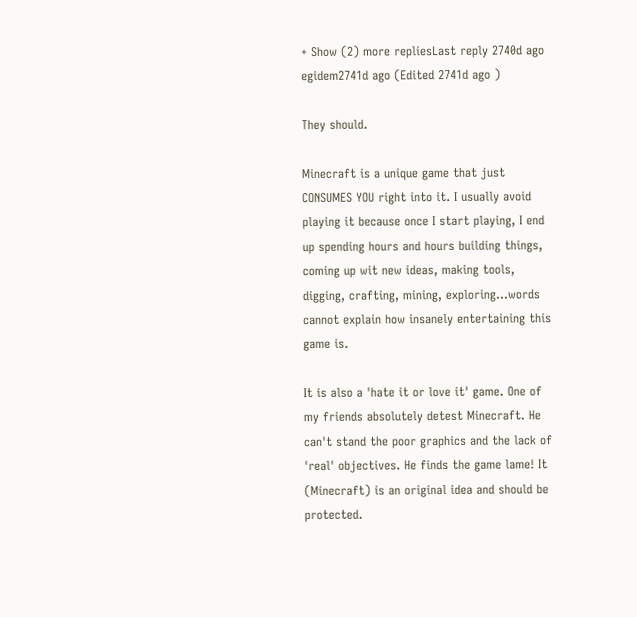+ Show (2) more repliesLast reply 2740d ago
egidem2741d ago (Edited 2741d ago )

They should.

Minecraft is a unique game that just CONSUMES YOU right into it. I usually avoid playing it because once I start playing, I end up spending hours and hours building things, coming up wit new ideas, making tools, digging, crafting, mining, exploring...words cannot explain how insanely entertaining this game is.

It is also a 'hate it or love it' game. One of my friends absolutely detest Minecraft. He can't stand the poor graphics and the lack of 'real' objectives. He finds the game lame! It (Minecraft) is an original idea and should be protected.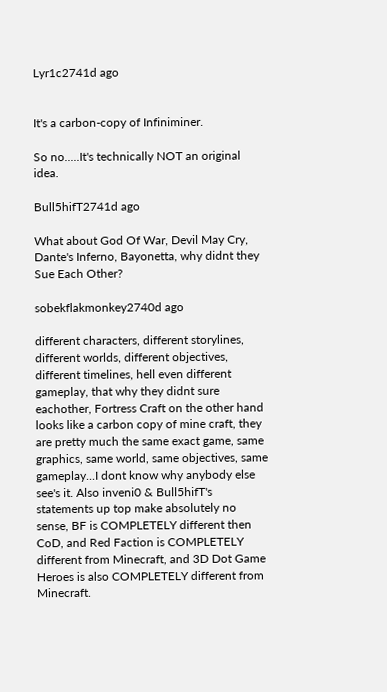Lyr1c2741d ago


It's a carbon-copy of Infiniminer.

So no.....It's technically NOT an original idea.

Bull5hifT2741d ago

What about God Of War, Devil May Cry, Dante's Inferno, Bayonetta, why didnt they Sue Each Other?

sobekflakmonkey2740d ago

different characters, different storylines, different worlds, different objectives, different timelines, hell even different gameplay, that why they didnt sure eachother, Fortress Craft on the other hand looks like a carbon copy of mine craft, they are pretty much the same exact game, same graphics, same world, same objectives, same gameplay...I dont know why anybody else see's it. Also inveni0 & Bull5hifT's statements up top make absolutely no sense, BF is COMPLETELY different then CoD, and Red Faction is COMPLETELY different from Minecraft, and 3D Dot Game Heroes is also COMPLETELY different from Minecraft.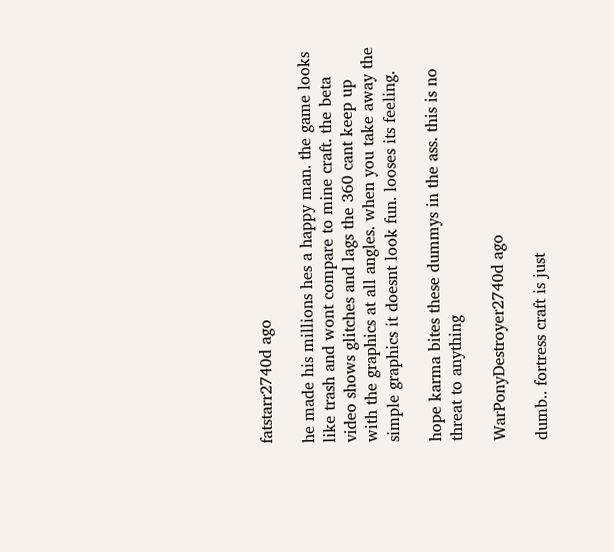fatstarr2740d ago

he made his millions hes a happy man. the game looks like trash and wont compare to mine craft. the beta video shows glitches and lags the 360 cant keep up with the graphics at all angles. when you take away the simple graphics it doesnt look fun. looses its feeling.

hope karma bites these dummys in the ass. this is no threat to anything

WarPonyDestroyer2740d ago

dumb.. fortress craft is just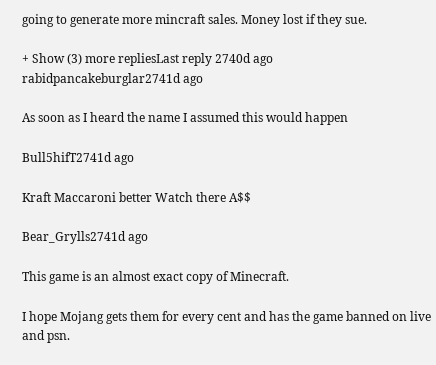going to generate more mincraft sales. Money lost if they sue.

+ Show (3) more repliesLast reply 2740d ago
rabidpancakeburglar2741d ago

As soon as I heard the name I assumed this would happen

Bull5hifT2741d ago

Kraft Maccaroni better Watch there A$$

Bear_Grylls2741d ago

This game is an almost exact copy of Minecraft.

I hope Mojang gets them for every cent and has the game banned on live and psn.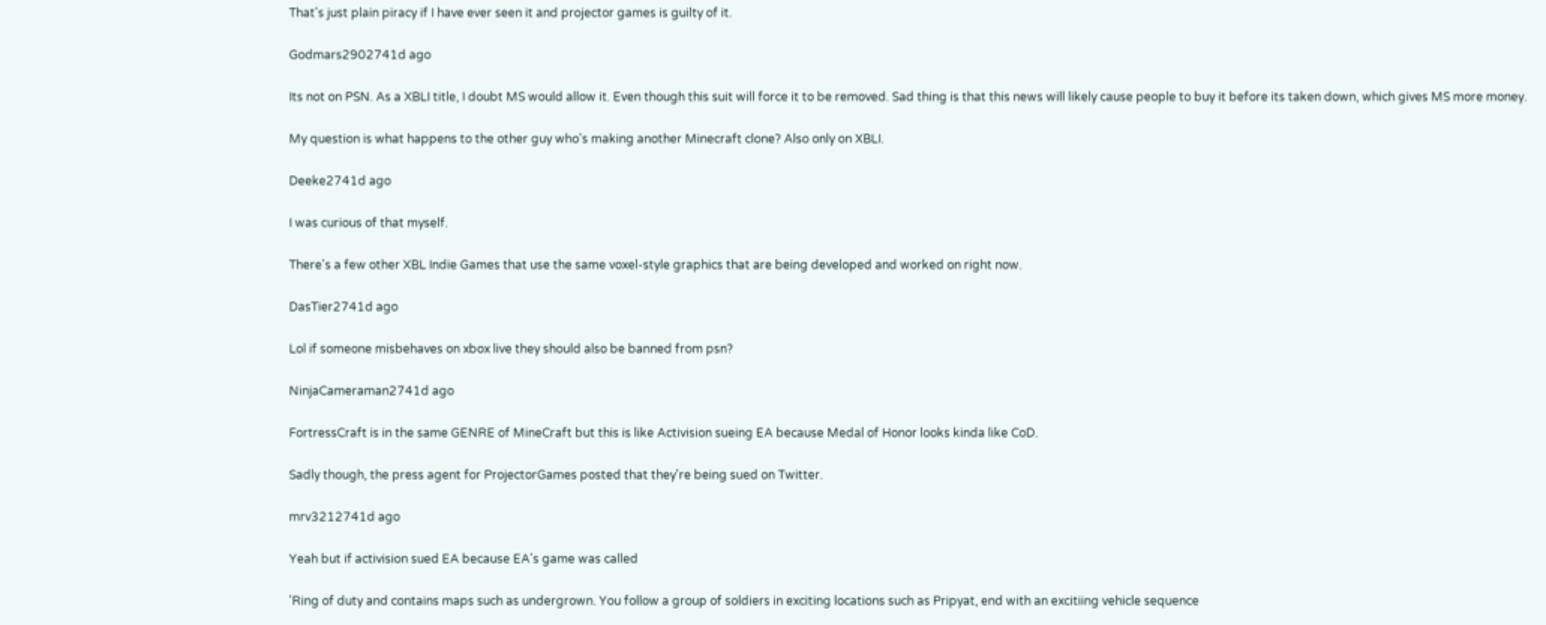That's just plain piracy if I have ever seen it and projector games is guilty of it.

Godmars2902741d ago

Its not on PSN. As a XBLI title, I doubt MS would allow it. Even though this suit will force it to be removed. Sad thing is that this news will likely cause people to buy it before its taken down, which gives MS more money.

My question is what happens to the other guy who's making another Minecraft clone? Also only on XBLI.

Deeke2741d ago

I was curious of that myself.

There's a few other XBL Indie Games that use the same voxel-style graphics that are being developed and worked on right now.

DasTier2741d ago

Lol if someone misbehaves on xbox live they should also be banned from psn?

NinjaCameraman2741d ago

FortressCraft is in the same GENRE of MineCraft but this is like Activision sueing EA because Medal of Honor looks kinda like CoD.

Sadly though, the press agent for ProjectorGames posted that they're being sued on Twitter.

mrv3212741d ago

Yeah but if activision sued EA because EA's game was called

'Ring of duty and contains maps such as undergrown. You follow a group of soldiers in exciting locations such as Pripyat, end with an excitiing vehicle sequence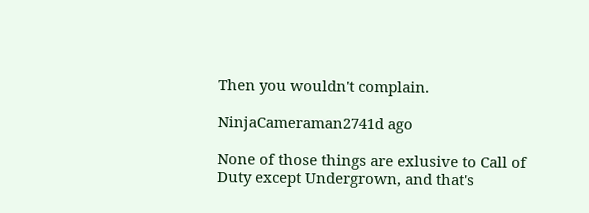Then you wouldn't complain.

NinjaCameraman2741d ago

None of those things are exlusive to Call of Duty except Undergrown, and that's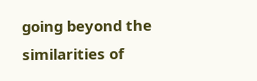going beyond the similarities of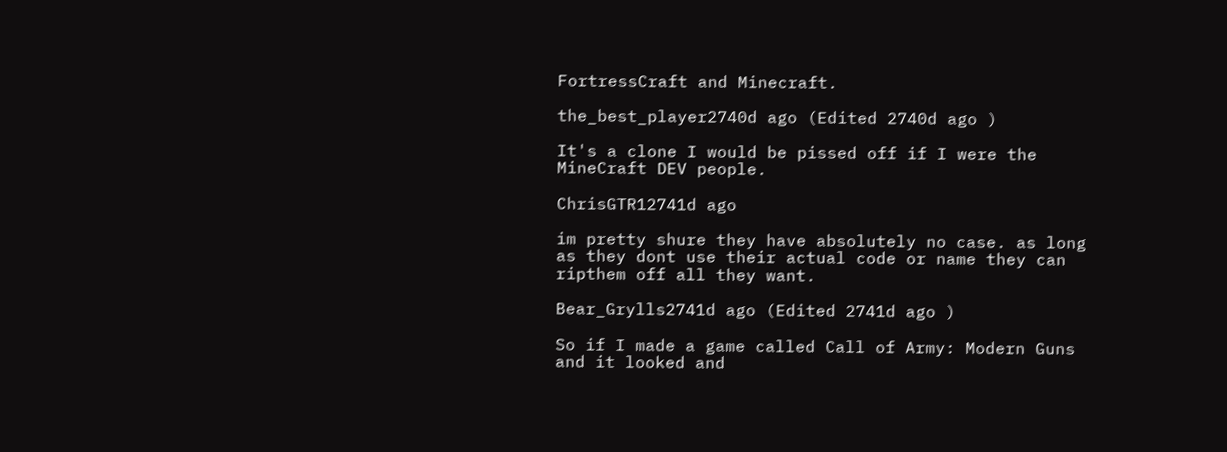FortressCraft and Minecraft.

the_best_player2740d ago (Edited 2740d ago )

It's a clone I would be pissed off if I were the MineCraft DEV people.

ChrisGTR12741d ago

im pretty shure they have absolutely no case. as long as they dont use their actual code or name they can ripthem off all they want.

Bear_Grylls2741d ago (Edited 2741d ago )

So if I made a game called Call of Army: Modern Guns and it looked and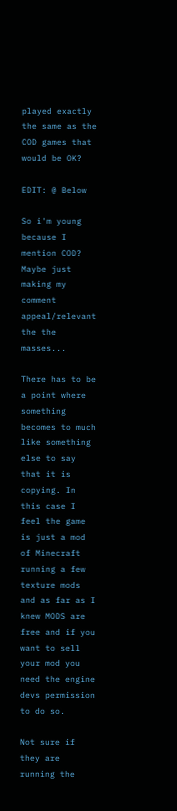played exactly the same as the COD games that would be OK?

EDIT: @ Below

So i'm young because I mention COD? Maybe just making my comment appeal/relevant the the masses...

There has to be a point where something becomes to much like something else to say that it is copying. In this case I feel the game is just a mod of Minecraft running a few texture mods and as far as I knew MODS are free and if you want to sell your mod you need the engine devs permission to do so.

Not sure if they are running the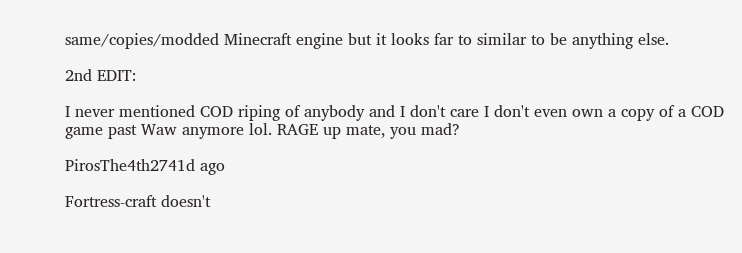same/copies/modded Minecraft engine but it looks far to similar to be anything else.

2nd EDIT:

I never mentioned COD riping of anybody and I don't care I don't even own a copy of a COD game past Waw anymore lol. RAGE up mate, you mad?

PirosThe4th2741d ago

Fortress-craft doesn't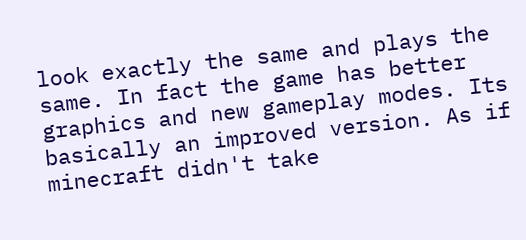look exactly the same and plays the same. In fact the game has better graphics and new gameplay modes. Its basically an improved version. As if minecraft didn't take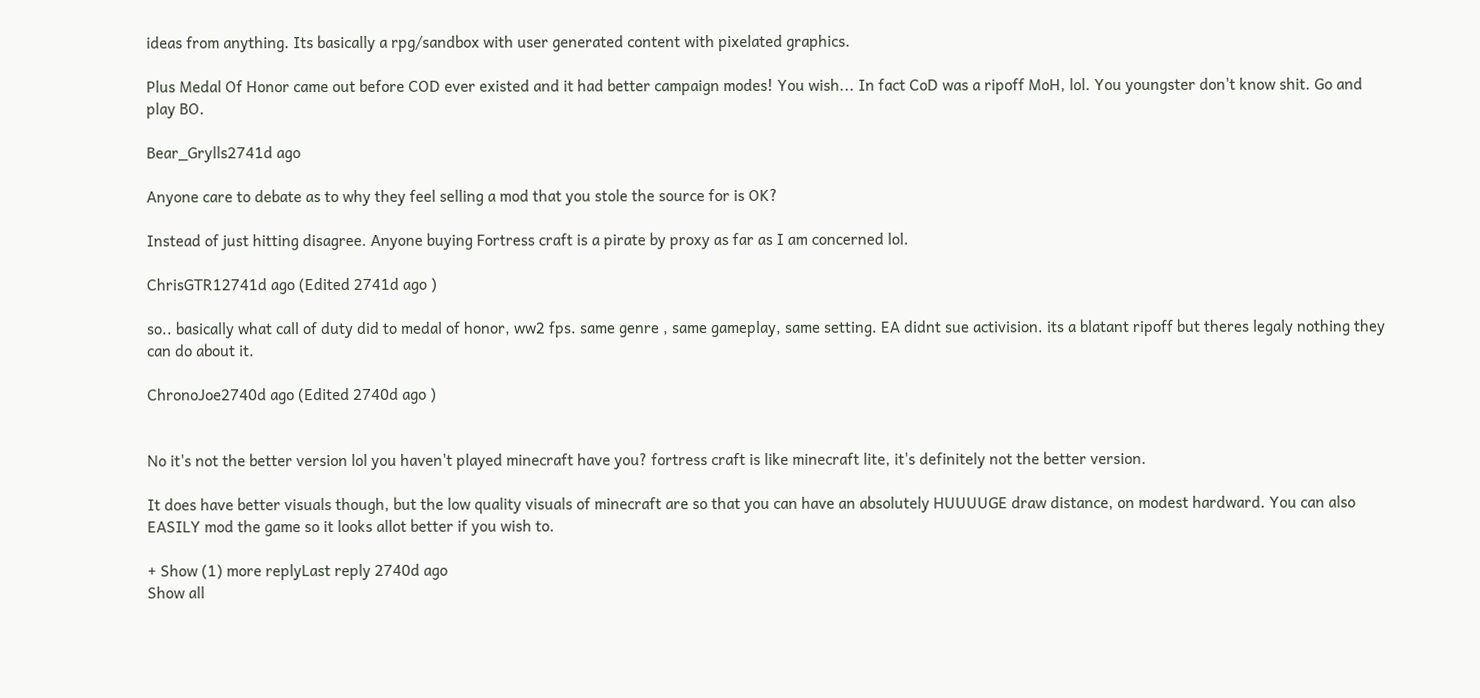ideas from anything. Its basically a rpg/sandbox with user generated content with pixelated graphics.

Plus Medal Of Honor came out before COD ever existed and it had better campaign modes! You wish... In fact CoD was a ripoff MoH, lol. You youngster don't know shit. Go and play BO.

Bear_Grylls2741d ago

Anyone care to debate as to why they feel selling a mod that you stole the source for is OK?

Instead of just hitting disagree. Anyone buying Fortress craft is a pirate by proxy as far as I am concerned lol.

ChrisGTR12741d ago (Edited 2741d ago )

so.. basically what call of duty did to medal of honor, ww2 fps. same genre , same gameplay, same setting. EA didnt sue activision. its a blatant ripoff but theres legaly nothing they can do about it.

ChronoJoe2740d ago (Edited 2740d ago )


No it's not the better version lol you haven't played minecraft have you? fortress craft is like minecraft lite, it's definitely not the better version.

It does have better visuals though, but the low quality visuals of minecraft are so that you can have an absolutely HUUUUGE draw distance, on modest hardward. You can also EASILY mod the game so it looks allot better if you wish to.

+ Show (1) more replyLast reply 2740d ago
Show all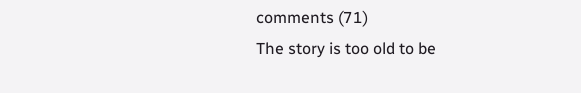comments (71)
The story is too old to be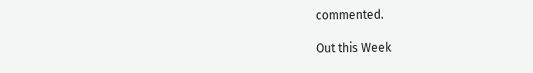commented.

Out this Week